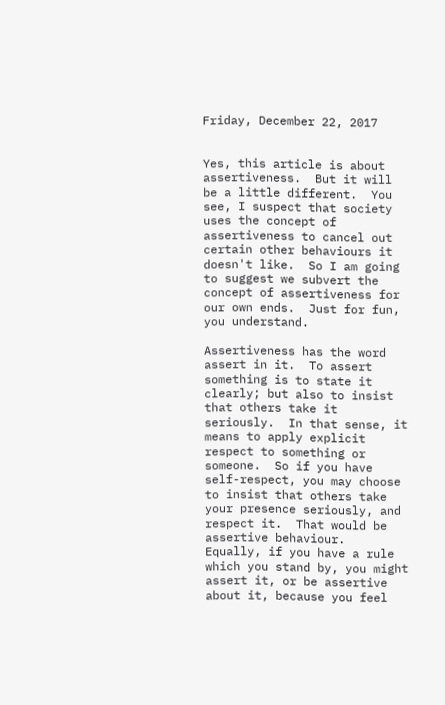Friday, December 22, 2017


Yes, this article is about assertiveness.  But it will be a little different.  You see, I suspect that society uses the concept of assertiveness to cancel out certain other behaviours it doesn't like.  So I am going to suggest we subvert the concept of assertiveness for our own ends.  Just for fun, you understand.

Assertiveness has the word assert in it.  To assert something is to state it clearly; but also to insist that others take it seriously.  In that sense, it means to apply explicit respect to something or someone.  So if you have self-respect, you may choose to insist that others take your presence seriously, and respect it.  That would be assertive behaviour.  Equally, if you have a rule which you stand by, you might assert it, or be assertive about it, because you feel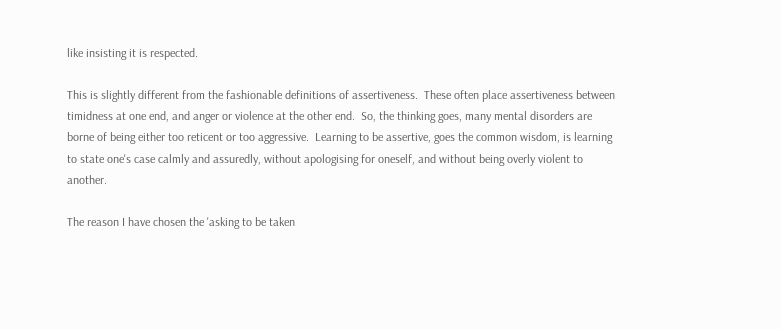like insisting it is respected.

This is slightly different from the fashionable definitions of assertiveness.  These often place assertiveness between timidness at one end, and anger or violence at the other end.  So, the thinking goes, many mental disorders are borne of being either too reticent or too aggressive.  Learning to be assertive, goes the common wisdom, is learning to state one's case calmly and assuredly, without apologising for oneself, and without being overly violent to another.

The reason I have chosen the 'asking to be taken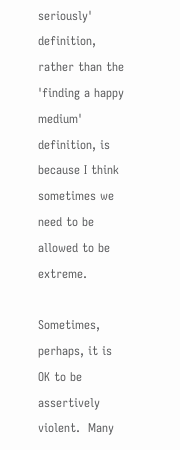seriously' definition, rather than the 'finding a happy medium' definition, is because I think sometimes we need to be allowed to be extreme.

Sometimes, perhaps, it is OK to be assertively violent.  Many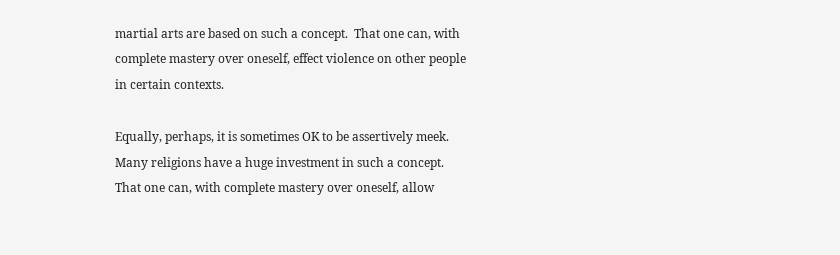martial arts are based on such a concept.  That one can, with complete mastery over oneself, effect violence on other people in certain contexts.

Equally, perhaps, it is sometimes OK to be assertively meek.  Many religions have a huge investment in such a concept.  That one can, with complete mastery over oneself, allow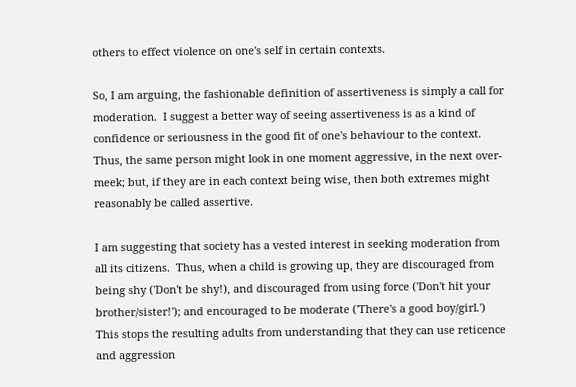others to effect violence on one's self in certain contexts.

So, I am arguing, the fashionable definition of assertiveness is simply a call for moderation.  I suggest a better way of seeing assertiveness is as a kind of confidence or seriousness in the good fit of one's behaviour to the context.  Thus, the same person might look in one moment aggressive, in the next over-meek; but, if they are in each context being wise, then both extremes might reasonably be called assertive.

I am suggesting that society has a vested interest in seeking moderation from all its citizens.  Thus, when a child is growing up, they are discouraged from being shy ('Don't be shy!), and discouraged from using force ('Don't hit your brother/sister!'); and encouraged to be moderate ('There's a good boy/girl.')  This stops the resulting adults from understanding that they can use reticence and aggression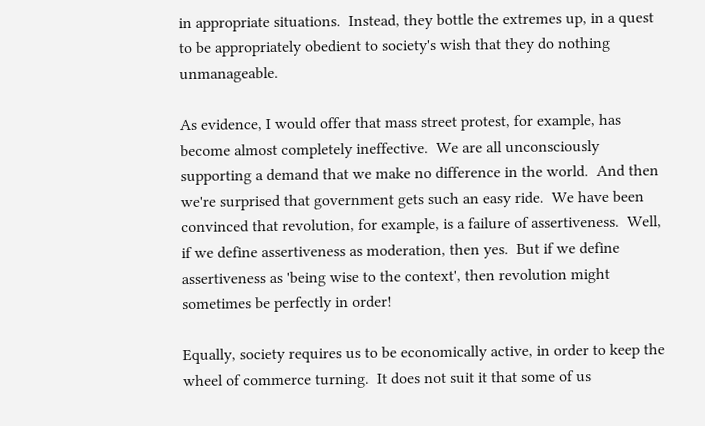in appropriate situations.  Instead, they bottle the extremes up, in a quest to be appropriately obedient to society's wish that they do nothing unmanageable.

As evidence, I would offer that mass street protest, for example, has become almost completely ineffective.  We are all unconsciously supporting a demand that we make no difference in the world.  And then we're surprised that government gets such an easy ride.  We have been convinced that revolution, for example, is a failure of assertiveness.  Well, if we define assertiveness as moderation, then yes.  But if we define assertiveness as 'being wise to the context', then revolution might sometimes be perfectly in order!

Equally, society requires us to be economically active, in order to keep the wheel of commerce turning.  It does not suit it that some of us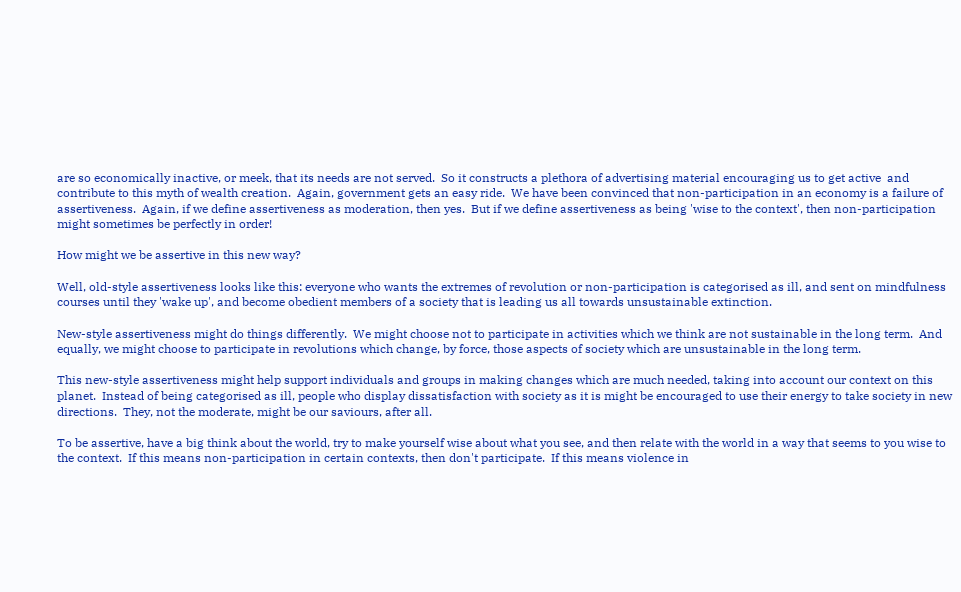are so economically inactive, or meek, that its needs are not served.  So it constructs a plethora of advertising material encouraging us to get active  and contribute to this myth of wealth creation.  Again, government gets an easy ride.  We have been convinced that non-participation in an economy is a failure of assertiveness.  Again, if we define assertiveness as moderation, then yes.  But if we define assertiveness as being 'wise to the context', then non-participation might sometimes be perfectly in order!

How might we be assertive in this new way?

Well, old-style assertiveness looks like this: everyone who wants the extremes of revolution or non-participation is categorised as ill, and sent on mindfulness courses until they 'wake up', and become obedient members of a society that is leading us all towards unsustainable extinction.

New-style assertiveness might do things differently.  We might choose not to participate in activities which we think are not sustainable in the long term.  And equally, we might choose to participate in revolutions which change, by force, those aspects of society which are unsustainable in the long term.

This new-style assertiveness might help support individuals and groups in making changes which are much needed, taking into account our context on this planet.  Instead of being categorised as ill, people who display dissatisfaction with society as it is might be encouraged to use their energy to take society in new directions.  They, not the moderate, might be our saviours, after all.

To be assertive, have a big think about the world, try to make yourself wise about what you see, and then relate with the world in a way that seems to you wise to the context.  If this means non-participation in certain contexts, then don't participate.  If this means violence in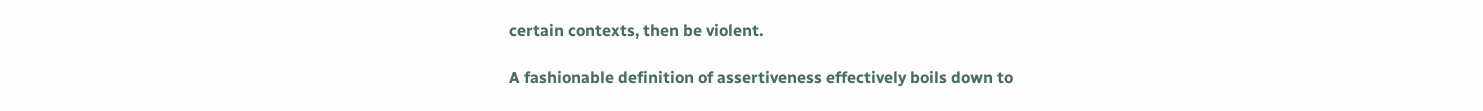certain contexts, then be violent.

A fashionable definition of assertiveness effectively boils down to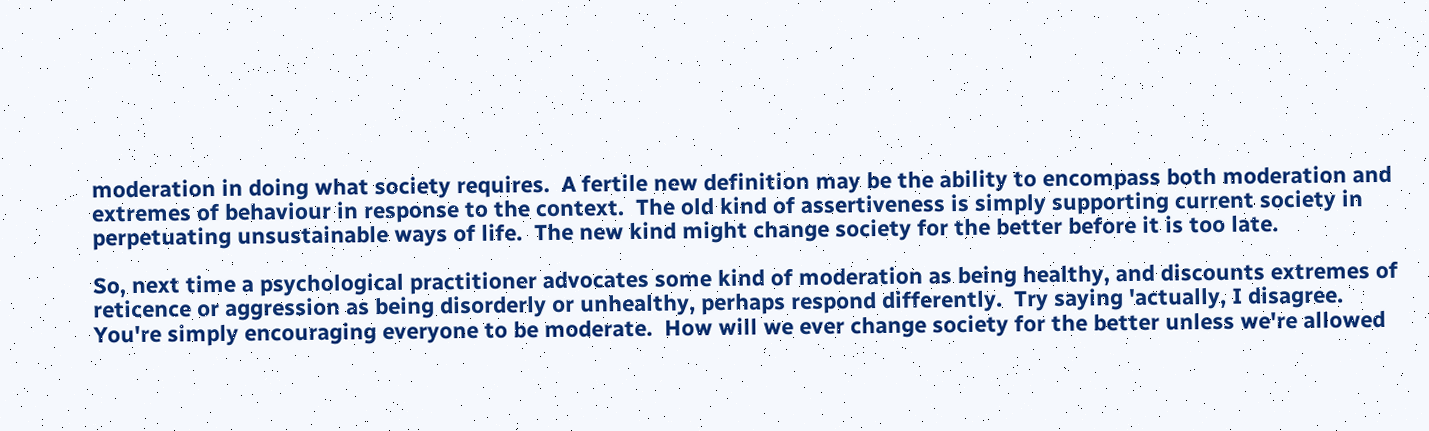moderation in doing what society requires.  A fertile new definition may be the ability to encompass both moderation and extremes of behaviour in response to the context.  The old kind of assertiveness is simply supporting current society in perpetuating unsustainable ways of life.  The new kind might change society for the better before it is too late.

So, next time a psychological practitioner advocates some kind of moderation as being healthy, and discounts extremes of reticence or aggression as being disorderly or unhealthy, perhaps respond differently.  Try saying 'actually, I disagree.  You're simply encouraging everyone to be moderate.  How will we ever change society for the better unless we're allowed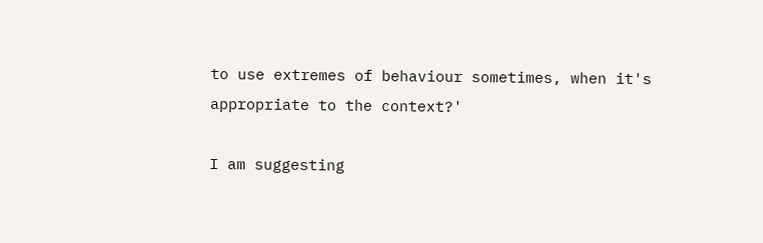to use extremes of behaviour sometimes, when it's appropriate to the context?'

I am suggesting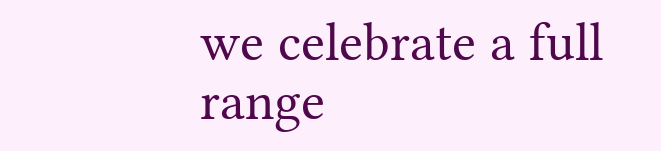we celebrate a full range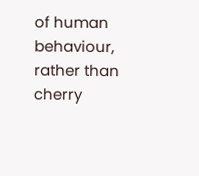of human behaviour, rather than cherry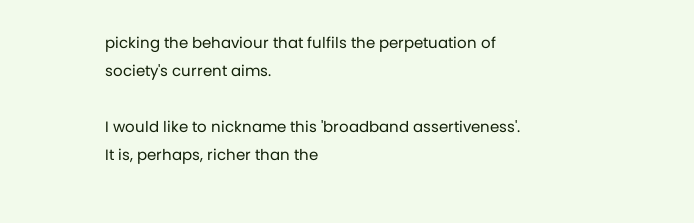picking the behaviour that fulfils the perpetuation of society's current aims.

I would like to nickname this 'broadband assertiveness'.  It is, perhaps, richer than the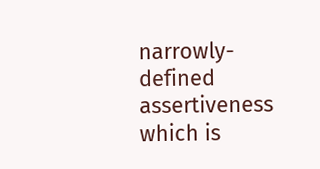narrowly-defined assertiveness which is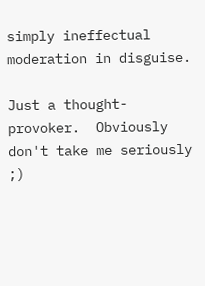simply ineffectual moderation in disguise.

Just a thought-provoker.  Obviously don't take me seriously ;)